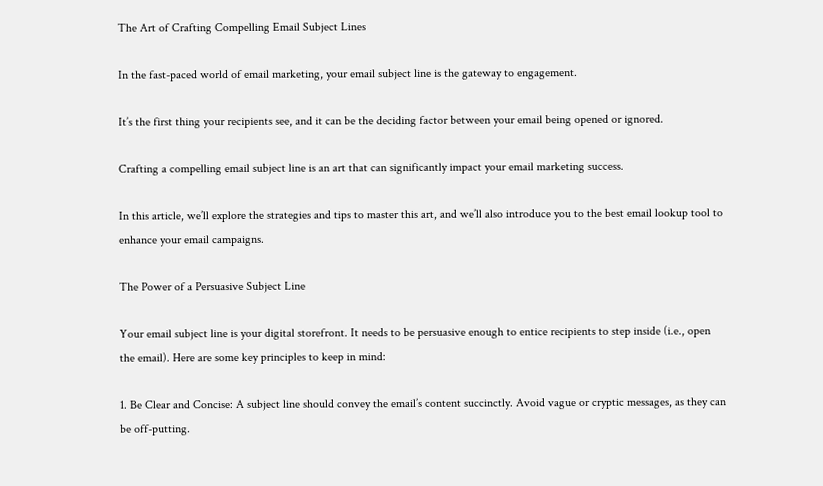The Art of Crafting Compelling Email Subject Lines

In the fast-paced world of email marketing, your email subject line is the gateway to engagement.

It’s the first thing your recipients see, and it can be the deciding factor between your email being opened or ignored.

Crafting a compelling email subject line is an art that can significantly impact your email marketing success.

In this article, we’ll explore the strategies and tips to master this art, and we’ll also introduce you to the best email lookup tool to enhance your email campaigns.

The Power of a Persuasive Subject Line

Your email subject line is your digital storefront. It needs to be persuasive enough to entice recipients to step inside (i.e., open the email). Here are some key principles to keep in mind:

1. Be Clear and Concise: A subject line should convey the email’s content succinctly. Avoid vague or cryptic messages, as they can be off-putting.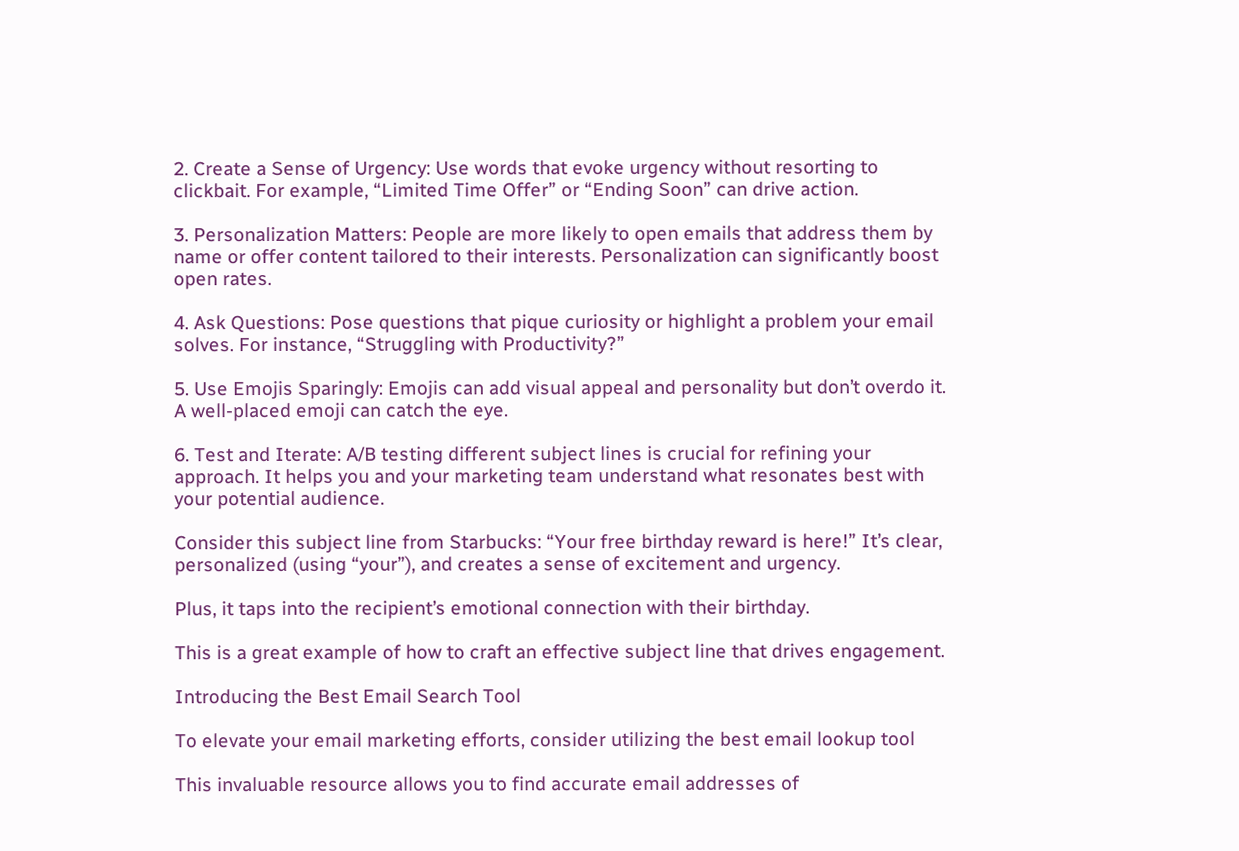2. Create a Sense of Urgency: Use words that evoke urgency without resorting to clickbait. For example, “Limited Time Offer” or “Ending Soon” can drive action.

3. Personalization Matters: People are more likely to open emails that address them by name or offer content tailored to their interests. Personalization can significantly boost open rates.

4. Ask Questions: Pose questions that pique curiosity or highlight a problem your email solves. For instance, “Struggling with Productivity?”

5. Use Emojis Sparingly: Emojis can add visual appeal and personality but don’t overdo it. A well-placed emoji can catch the eye.

6. Test and Iterate: A/B testing different subject lines is crucial for refining your approach. It helps you and your marketing team understand what resonates best with your potential audience.

Consider this subject line from Starbucks: “Your free birthday reward is here!” It’s clear, personalized (using “your”), and creates a sense of excitement and urgency.

Plus, it taps into the recipient’s emotional connection with their birthday.

This is a great example of how to craft an effective subject line that drives engagement.

Introducing the Best Email Search Tool

To elevate your email marketing efforts, consider utilizing the best email lookup tool

This invaluable resource allows you to find accurate email addresses of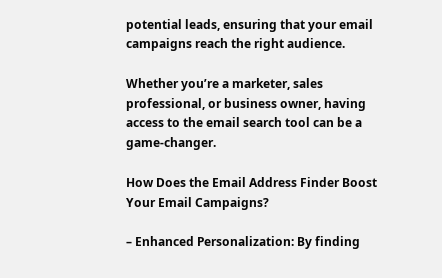potential leads, ensuring that your email campaigns reach the right audience.

Whether you’re a marketer, sales professional, or business owner, having access to the email search tool can be a game-changer.

How Does the Email Address Finder Boost Your Email Campaigns?

– Enhanced Personalization: By finding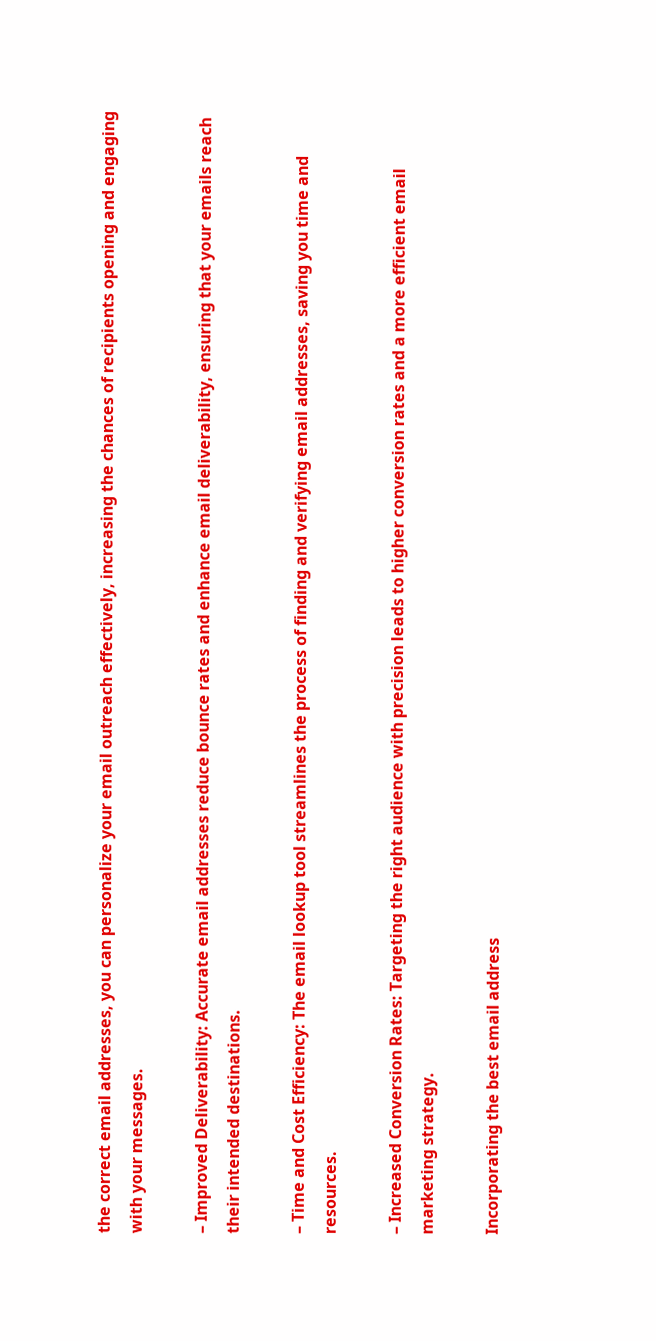the correct email addresses, you can personalize your email outreach effectively, increasing the chances of recipients opening and engaging with your messages.

– Improved Deliverability: Accurate email addresses reduce bounce rates and enhance email deliverability, ensuring that your emails reach their intended destinations.

– Time and Cost Efficiency: The email lookup tool streamlines the process of finding and verifying email addresses, saving you time and resources.

– Increased Conversion Rates: Targeting the right audience with precision leads to higher conversion rates and a more efficient email marketing strategy.

Incorporating the best email address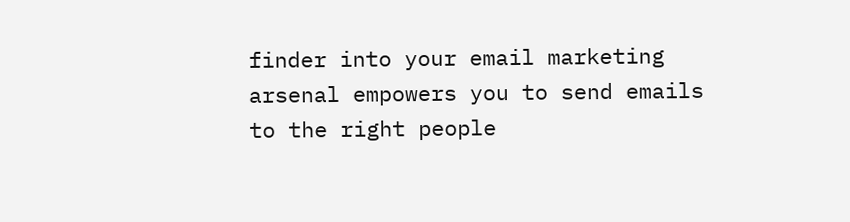finder into your email marketing arsenal empowers you to send emails to the right people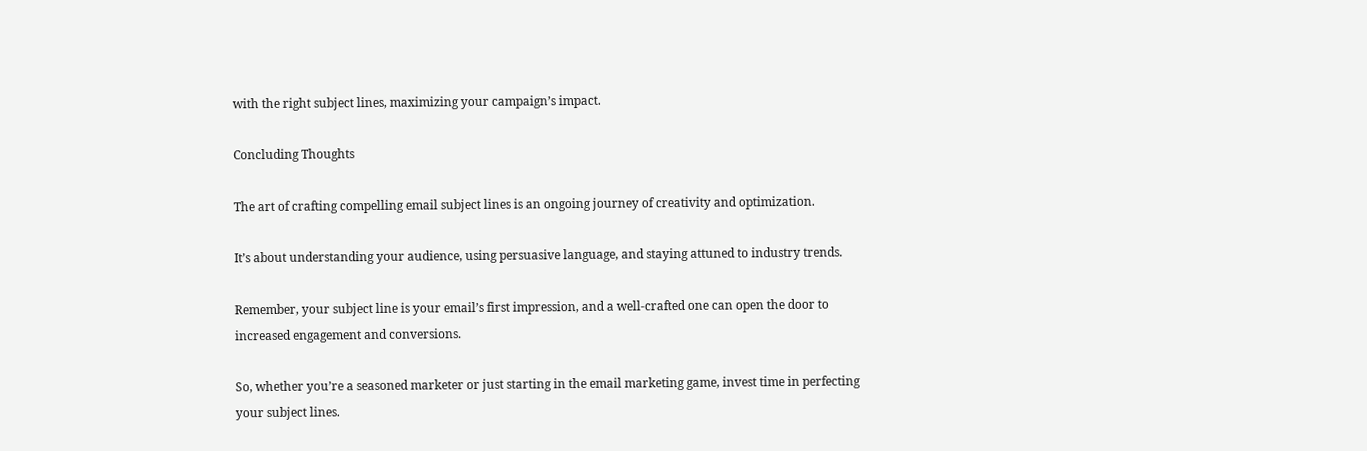with the right subject lines, maximizing your campaign’s impact.

Concluding Thoughts

The art of crafting compelling email subject lines is an ongoing journey of creativity and optimization.

It’s about understanding your audience, using persuasive language, and staying attuned to industry trends.

Remember, your subject line is your email’s first impression, and a well-crafted one can open the door to increased engagement and conversions.

So, whether you’re a seasoned marketer or just starting in the email marketing game, invest time in perfecting your subject lines.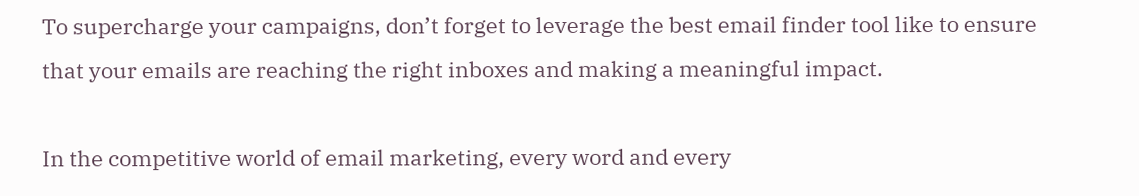To supercharge your campaigns, don’t forget to leverage the best email finder tool like to ensure that your emails are reaching the right inboxes and making a meaningful impact.

In the competitive world of email marketing, every word and every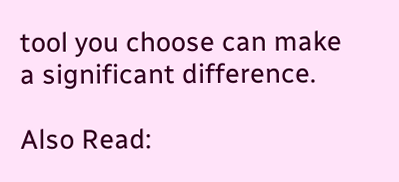tool you choose can make a significant difference.

Also Read: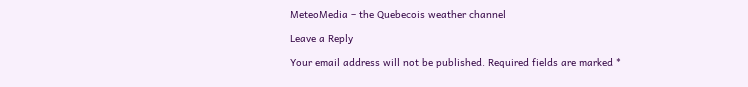MeteoMedia – the Quebecois weather channel

Leave a Reply

Your email address will not be published. Required fields are marked *